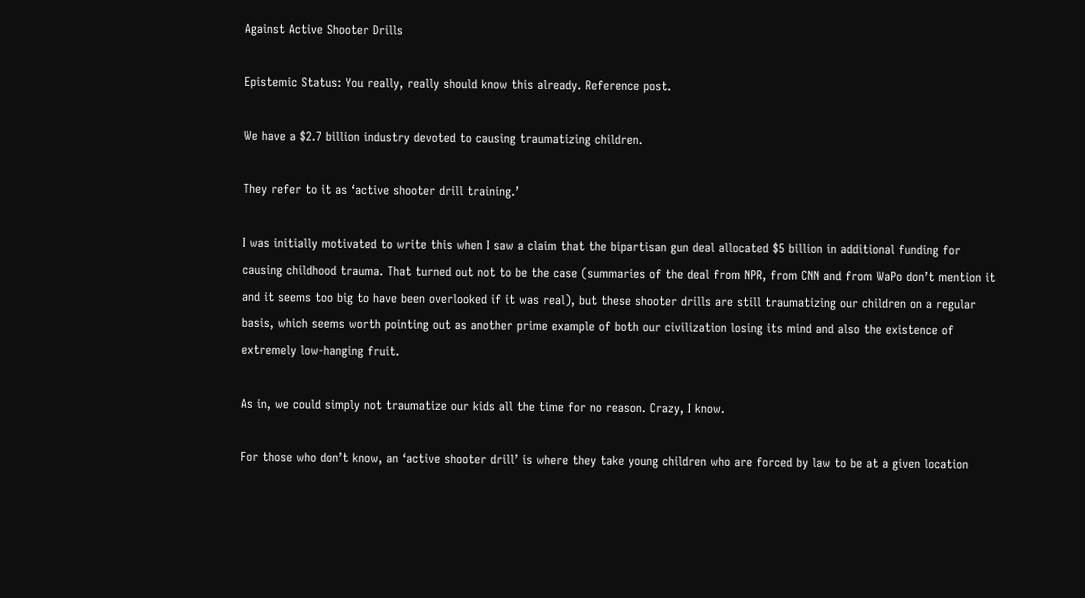Against Active Shooter Drills

Epistemic Status: You really, really should know this already. Reference post.

We have a $2.7 billion industry devoted to causing traumatizing children.

They refer to it as ‘active shooter drill training.’

I was initially motivated to write this when I saw a claim that the bipartisan gun deal allocated $5 billion in additional funding for causing childhood trauma. That turned out not to be the case (summaries of the deal from NPR, from CNN and from WaPo don’t mention it and it seems too big to have been overlooked if it was real), but these shooter drills are still traumatizing our children on a regular basis, which seems worth pointing out as another prime example of both our civilization losing its mind and also the existence of extremely low-hanging fruit.

As in, we could simply not traumatize our kids all the time for no reason. Crazy, I know.

For those who don’t know, an ‘active shooter drill’ is where they take young children who are forced by law to be at a given location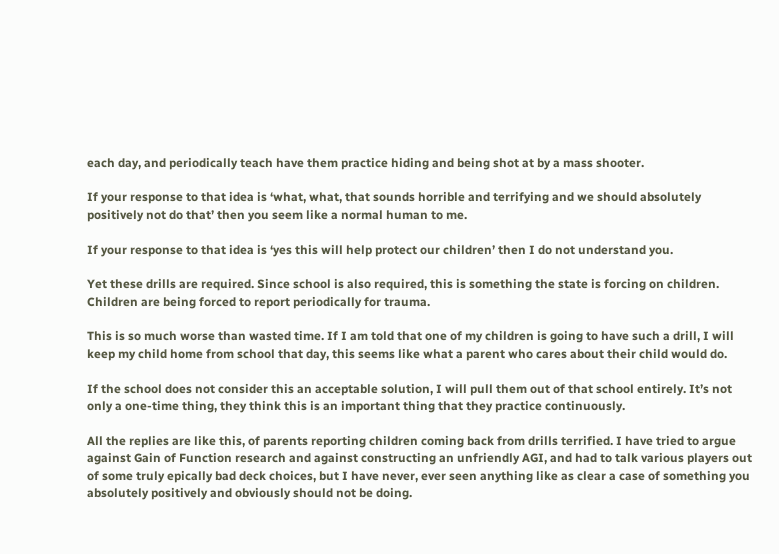each day, and periodically teach have them practice hiding and being shot at by a mass shooter.

If your response to that idea is ‘what, what, that sounds horrible and terrifying and we should absolutely positively not do that’ then you seem like a normal human to me.

If your response to that idea is ‘yes this will help protect our children’ then I do not understand you.

Yet these drills are required. Since school is also required, this is something the state is forcing on children. Children are being forced to report periodically for trauma.

This is so much worse than wasted time. If I am told that one of my children is going to have such a drill, I will keep my child home from school that day, this seems like what a parent who cares about their child would do.

If the school does not consider this an acceptable solution, I will pull them out of that school entirely. It’s not only a one-time thing, they think this is an important thing that they practice continuously.

All the replies are like this, of parents reporting children coming back from drills terrified. I have tried to argue against Gain of Function research and against constructing an unfriendly AGI, and had to talk various players out of some truly epically bad deck choices, but I have never, ever seen anything like as clear a case of something you absolutely positively and obviously should not be doing.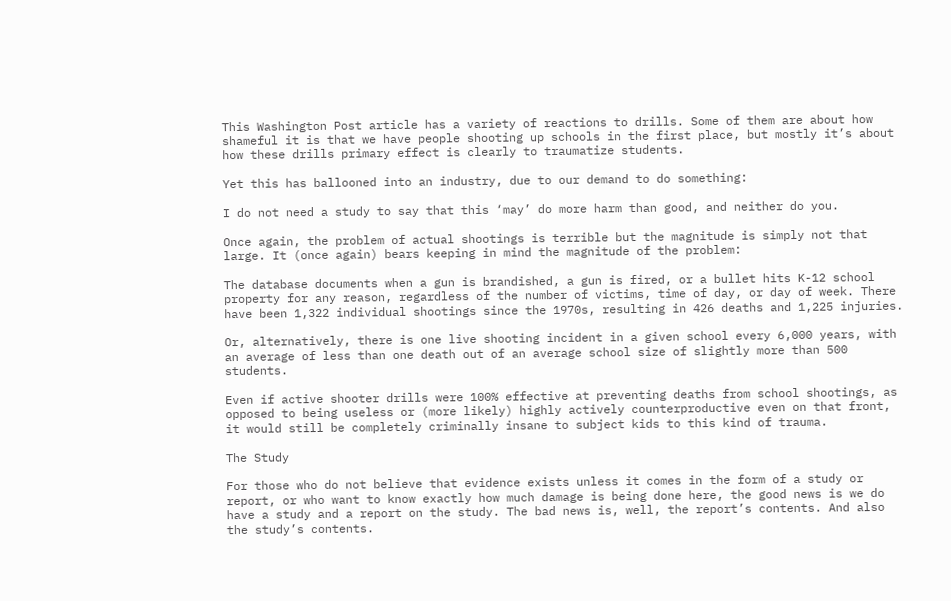This Washington Post article has a variety of reactions to drills. Some of them are about how shameful it is that we have people shooting up schools in the first place, but mostly it’s about how these drills primary effect is clearly to traumatize students.

Yet this has ballooned into an industry, due to our demand to do something:

I do not need a study to say that this ‘may’ do more harm than good, and neither do you.

Once again, the problem of actual shootings is terrible but the magnitude is simply not that large. It (once again) bears keeping in mind the magnitude of the problem:

The database documents when a gun is brandished, a gun is fired, or a bullet hits K-12 school property for any reason, regardless of the number of victims, time of day, or day of week. There have been 1,322 individual shootings since the 1970s, resulting in 426 deaths and 1,225 injuries.

Or, alternatively, there is one live shooting incident in a given school every 6,000 years, with an average of less than one death out of an average school size of slightly more than 500 students.

Even if active shooter drills were 100% effective at preventing deaths from school shootings, as opposed to being useless or (more likely) highly actively counterproductive even on that front, it would still be completely criminally insane to subject kids to this kind of trauma.

The Study

For those who do not believe that evidence exists unless it comes in the form of a study or report, or who want to know exactly how much damage is being done here, the good news is we do have a study and a report on the study. The bad news is, well, the report’s contents. And also the study’s contents.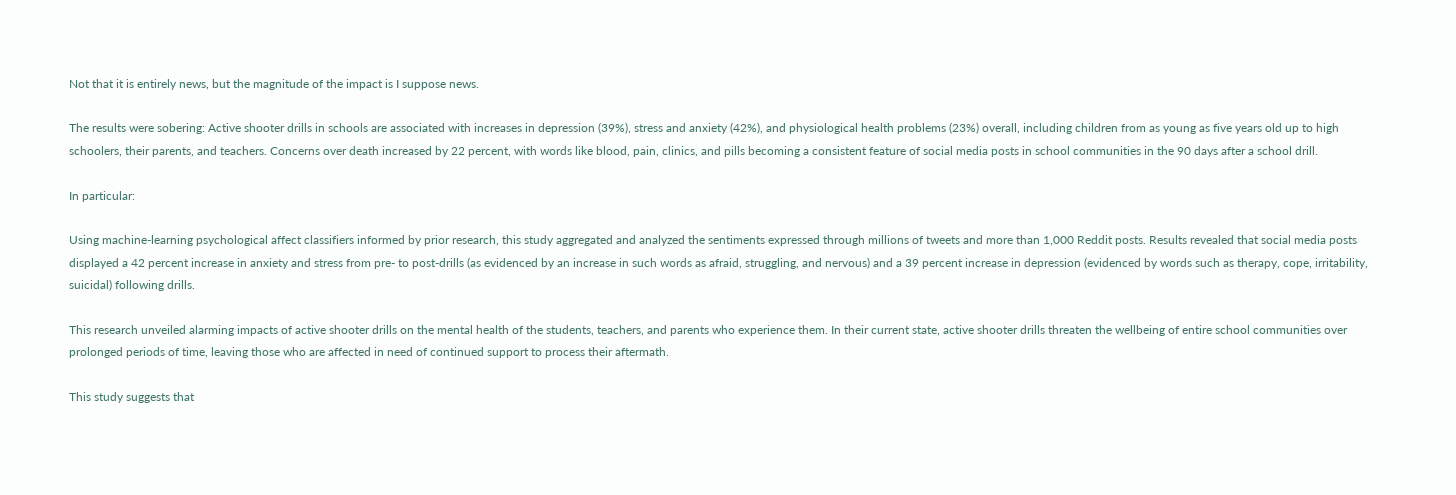Not that it is entirely news, but the magnitude of the impact is I suppose news.

The results were sobering: Active shooter drills in schools are associated with increases in depression (39%), stress and anxiety (42%), and physiological health problems (23%) overall, including children from as young as five years old up to high schoolers, their parents, and teachers. Concerns over death increased by 22 percent, with words like blood, pain, clinics, and pills becoming a consistent feature of social media posts in school communities in the 90 days after a school drill.

In particular:

Using machine-learning psychological affect classifiers informed by prior research, this study aggregated and analyzed the sentiments expressed through millions of tweets and more than 1,000 Reddit posts. Results revealed that social media posts displayed a 42 percent increase in anxiety and stress from pre- to post-drills (as evidenced by an increase in such words as afraid, struggling, and nervous) and a 39 percent increase in depression (evidenced by words such as therapy, cope, irritability, suicidal) following drills.

This research unveiled alarming impacts of active shooter drills on the mental health of the students, teachers, and parents who experience them. In their current state, active shooter drills threaten the wellbeing of entire school communities over prolonged periods of time, leaving those who are affected in need of continued support to process their aftermath.

This study suggests that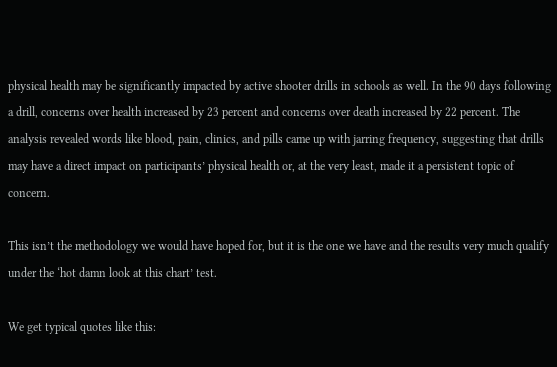physical health may be significantly impacted by active shooter drills in schools as well. In the 90 days following a drill, concerns over health increased by 23 percent and concerns over death increased by 22 percent. The analysis revealed words like blood, pain, clinics, and pills came up with jarring frequency, suggesting that drills may have a direct impact on participants’ physical health or, at the very least, made it a persistent topic of concern.

This isn’t the methodology we would have hoped for, but it is the one we have and the results very much qualify under the ‘hot damn look at this chart’ test.

We get typical quotes like this: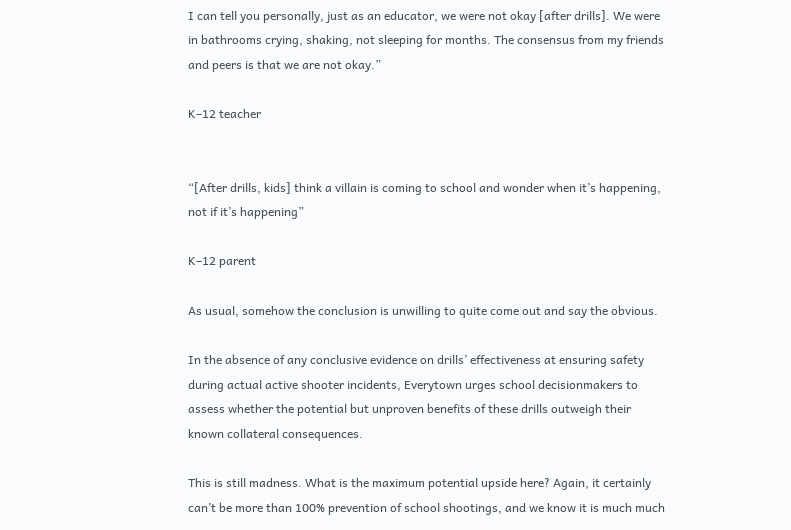I can tell you personally, just as an educator, we were not okay [after drills]. We were in bathrooms crying, shaking, not sleeping for months. The consensus from my friends and peers is that we are not okay.”

K–12 teacher


“[After drills, kids] think a villain is coming to school and wonder when it’s happening, not if it’s happening”

K–12 parent

As usual, somehow the conclusion is unwilling to quite come out and say the obvious.

In the absence of any conclusive evidence on drills’ effectiveness at ensuring safety during actual active shooter incidents, Everytown urges school decisionmakers to assess whether the potential but unproven benefits of these drills outweigh their known collateral consequences.

This is still madness. What is the maximum potential upside here? Again, it certainly can’t be more than 100% prevention of school shootings, and we know it is much much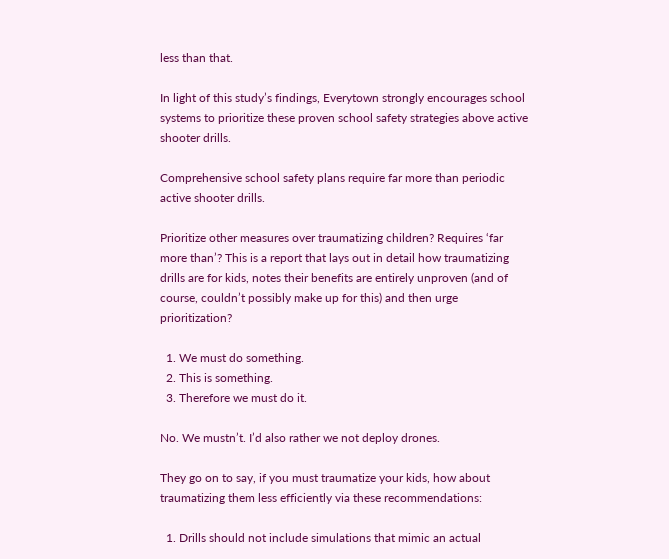less than that.

In light of this study’s findings, Everytown strongly encourages school systems to prioritize these proven school safety strategies above active shooter drills.

Comprehensive school safety plans require far more than periodic active shooter drills.

Prioritize other measures over traumatizing children? Requires ‘far more than’? This is a report that lays out in detail how traumatizing drills are for kids, notes their benefits are entirely unproven (and of course, couldn’t possibly make up for this) and then urge prioritization?

  1. We must do something.
  2. This is something.
  3. Therefore we must do it.

No. We mustn’t. I’d also rather we not deploy drones.

They go on to say, if you must traumatize your kids, how about traumatizing them less efficiently via these recommendations:

  1. Drills should not include simulations that mimic an actual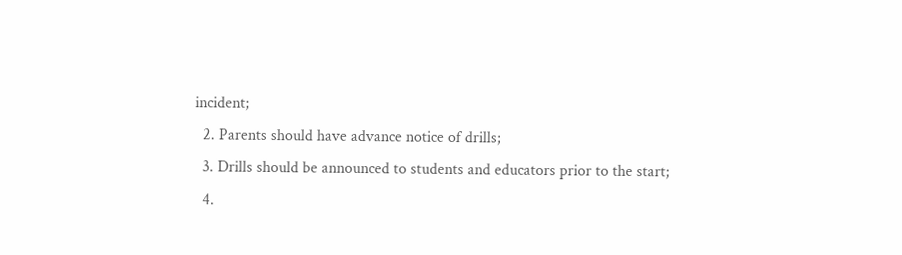incident;
  2. Parents should have advance notice of drills;
  3. Drills should be announced to students and educators prior to the start;
  4.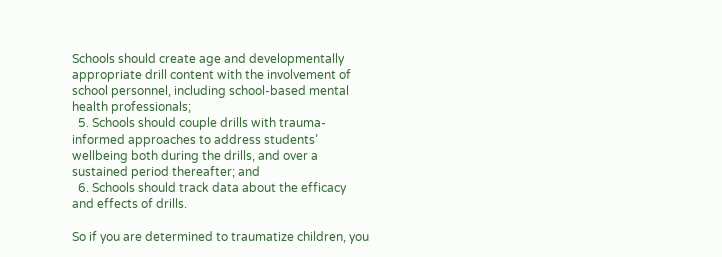Schools should create age and developmentally appropriate drill content with the involvement of school personnel, including school-based mental health professionals;
  5. Schools should couple drills with trauma-informed approaches to address students’ wellbeing both during the drills, and over a sustained period thereafter; and
  6. Schools should track data about the efficacy and effects of drills.

So if you are determined to traumatize children, you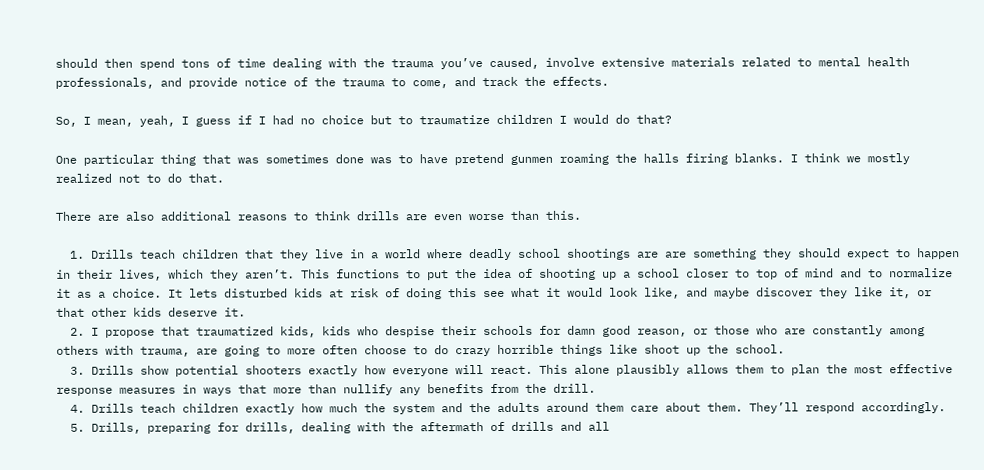should then spend tons of time dealing with the trauma you’ve caused, involve extensive materials related to mental health professionals, and provide notice of the trauma to come, and track the effects.

So, I mean, yeah, I guess if I had no choice but to traumatize children I would do that?

One particular thing that was sometimes done was to have pretend gunmen roaming the halls firing blanks. I think we mostly realized not to do that.

There are also additional reasons to think drills are even worse than this.

  1. Drills teach children that they live in a world where deadly school shootings are are something they should expect to happen in their lives, which they aren’t. This functions to put the idea of shooting up a school closer to top of mind and to normalize it as a choice. It lets disturbed kids at risk of doing this see what it would look like, and maybe discover they like it, or that other kids deserve it.
  2. I propose that traumatized kids, kids who despise their schools for damn good reason, or those who are constantly among others with trauma, are going to more often choose to do crazy horrible things like shoot up the school.
  3. Drills show potential shooters exactly how everyone will react. This alone plausibly allows them to plan the most effective response measures in ways that more than nullify any benefits from the drill.
  4. Drills teach children exactly how much the system and the adults around them care about them. They’ll respond accordingly.
  5. Drills, preparing for drills, dealing with the aftermath of drills and all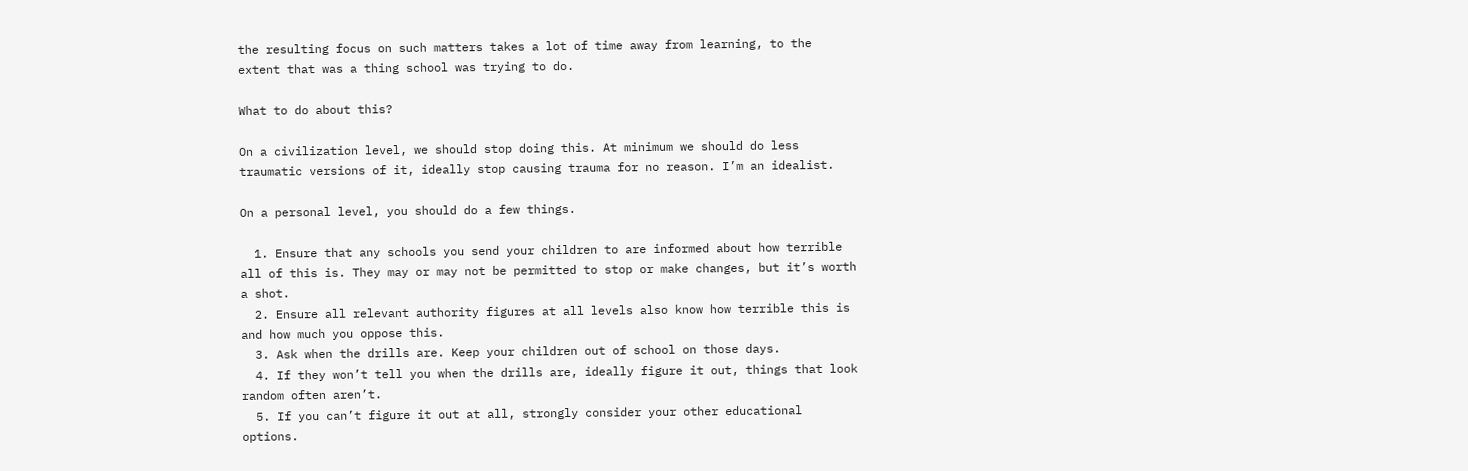the resulting focus on such matters takes a lot of time away from learning, to the extent that was a thing school was trying to do.

What to do about this?

On a civilization level, we should stop doing this. At minimum we should do less traumatic versions of it, ideally stop causing trauma for no reason. I’m an idealist.

On a personal level, you should do a few things.

  1. Ensure that any schools you send your children to are informed about how terrible all of this is. They may or may not be permitted to stop or make changes, but it’s worth a shot.
  2. Ensure all relevant authority figures at all levels also know how terrible this is and how much you oppose this.
  3. Ask when the drills are. Keep your children out of school on those days.
  4. If they won’t tell you when the drills are, ideally figure it out, things that look random often aren’t.
  5. If you can’t figure it out at all, strongly consider your other educational options.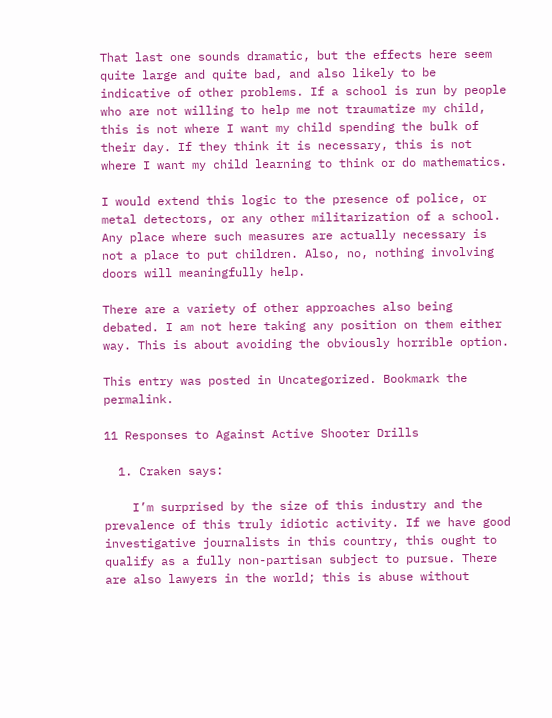That last one sounds dramatic, but the effects here seem quite large and quite bad, and also likely to be indicative of other problems. If a school is run by people who are not willing to help me not traumatize my child, this is not where I want my child spending the bulk of their day. If they think it is necessary, this is not where I want my child learning to think or do mathematics.

I would extend this logic to the presence of police, or metal detectors, or any other militarization of a school. Any place where such measures are actually necessary is not a place to put children. Also, no, nothing involving doors will meaningfully help.

There are a variety of other approaches also being debated. I am not here taking any position on them either way. This is about avoiding the obviously horrible option.

This entry was posted in Uncategorized. Bookmark the permalink.

11 Responses to Against Active Shooter Drills

  1. Craken says:

    I’m surprised by the size of this industry and the prevalence of this truly idiotic activity. If we have good investigative journalists in this country, this ought to qualify as a fully non-partisan subject to pursue. There are also lawyers in the world; this is abuse without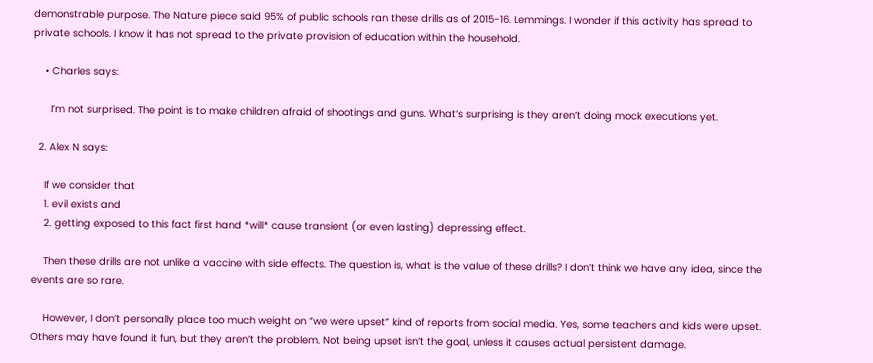demonstrable purpose. The Nature piece said 95% of public schools ran these drills as of 2015-16. Lemmings. I wonder if this activity has spread to private schools. I know it has not spread to the private provision of education within the household.

    • Charles says:

      I’m not surprised. The point is to make children afraid of shootings and guns. What’s surprising is they aren’t doing mock executions yet.

  2. Alex N says:

    If we consider that
    1. evil exists and
    2. getting exposed to this fact first hand *will* cause transient (or even lasting) depressing effect.

    Then these drills are not unlike a vaccine with side effects. The question is, what is the value of these drills? I don’t think we have any idea, since the events are so rare.

    However, I don’t personally place too much weight on “we were upset” kind of reports from social media. Yes, some teachers and kids were upset. Others may have found it fun, but they aren’t the problem. Not being upset isn’t the goal, unless it causes actual persistent damage.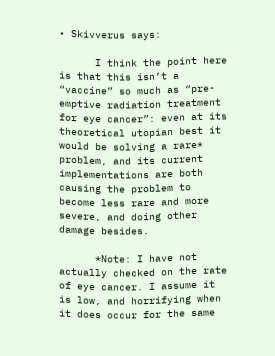• Skivverus says:

      I think the point here is that this isn’t a “vaccine” so much as “pre-emptive radiation treatment for eye cancer”: even at its theoretical utopian best it would be solving a rare* problem, and its current implementations are both causing the problem to become less rare and more severe, and doing other damage besides.

      *Note: I have not actually checked on the rate of eye cancer. I assume it is low, and horrifying when it does occur for the same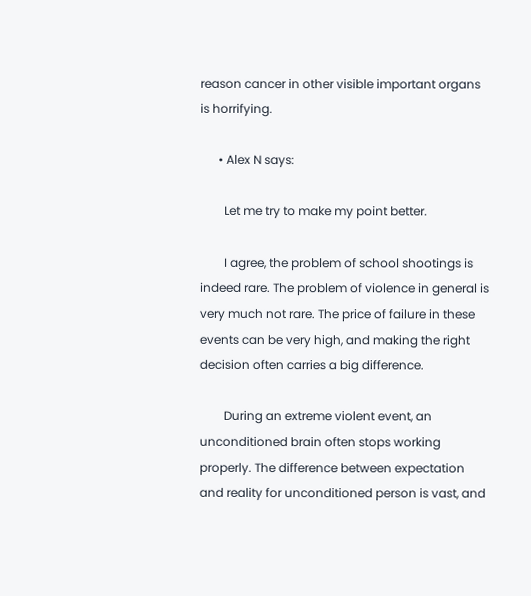reason cancer in other visible important organs is horrifying.

      • Alex N says:

        Let me try to make my point better.

        I agree, the problem of school shootings is indeed rare. The problem of violence in general is very much not rare. The price of failure in these events can be very high, and making the right decision often carries a big difference.

        During an extreme violent event, an unconditioned brain often stops working properly. The difference between expectation and reality for unconditioned person is vast, and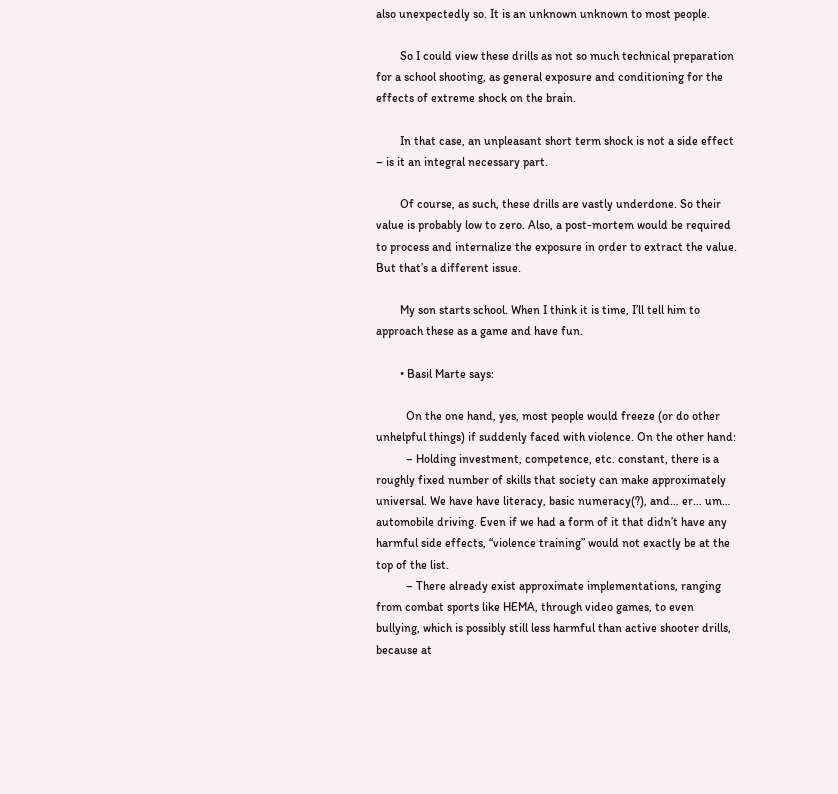also unexpectedly so. It is an unknown unknown to most people.

        So I could view these drills as not so much technical preparation for a school shooting, as general exposure and conditioning for the effects of extreme shock on the brain.

        In that case, an unpleasant short term shock is not a side effect – is it an integral necessary part.

        Of course, as such, these drills are vastly underdone. So their value is probably low to zero. Also, a post-mortem would be required to process and internalize the exposure in order to extract the value. But that’s a different issue.

        My son starts school. When I think it is time, I’ll tell him to approach these as a game and have fun.

        • Basil Marte says:

          On the one hand, yes, most people would freeze (or do other unhelpful things) if suddenly faced with violence. On the other hand:
          – Holding investment, competence, etc. constant, there is a roughly fixed number of skills that society can make approximately universal. We have have literacy, basic numeracy(?), and… er… um… automobile driving. Even if we had a form of it that didn’t have any harmful side effects, “violence training” would not exactly be at the top of the list.
          – There already exist approximate implementations, ranging from combat sports like HEMA, through video games, to even bullying, which is possibly still less harmful than active shooter drills, because at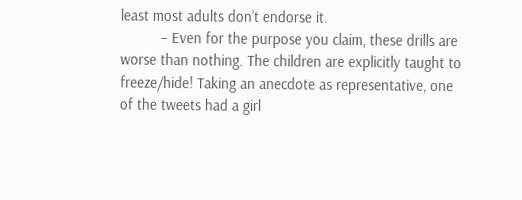least most adults don’t endorse it.
          – Even for the purpose you claim, these drills are worse than nothing. The children are explicitly taught to freeze/hide! Taking an anecdote as representative, one of the tweets had a girl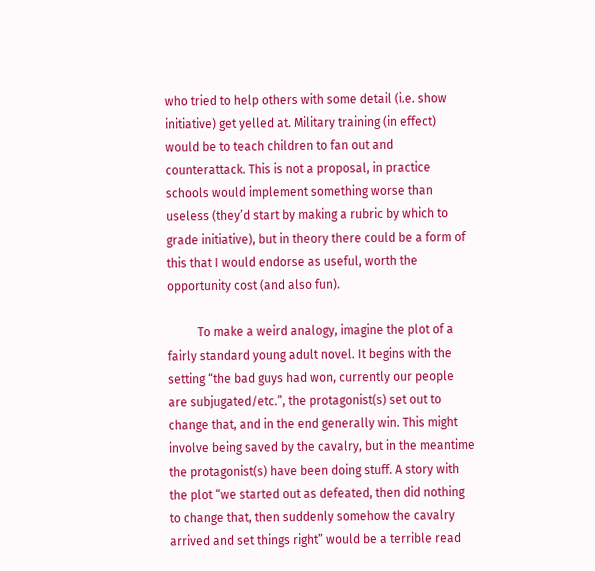who tried to help others with some detail (i.e. show initiative) get yelled at. Military training (in effect) would be to teach children to fan out and counterattack. This is not a proposal, in practice schools would implement something worse than useless (they’d start by making a rubric by which to grade initiative), but in theory there could be a form of this that I would endorse as useful, worth the opportunity cost (and also fun).

          To make a weird analogy, imagine the plot of a fairly standard young adult novel. It begins with the setting “the bad guys had won, currently our people are subjugated/etc.”, the protagonist(s) set out to change that, and in the end generally win. This might involve being saved by the cavalry, but in the meantime the protagonist(s) have been doing stuff. A story with the plot “we started out as defeated, then did nothing to change that, then suddenly somehow the cavalry arrived and set things right” would be a terrible read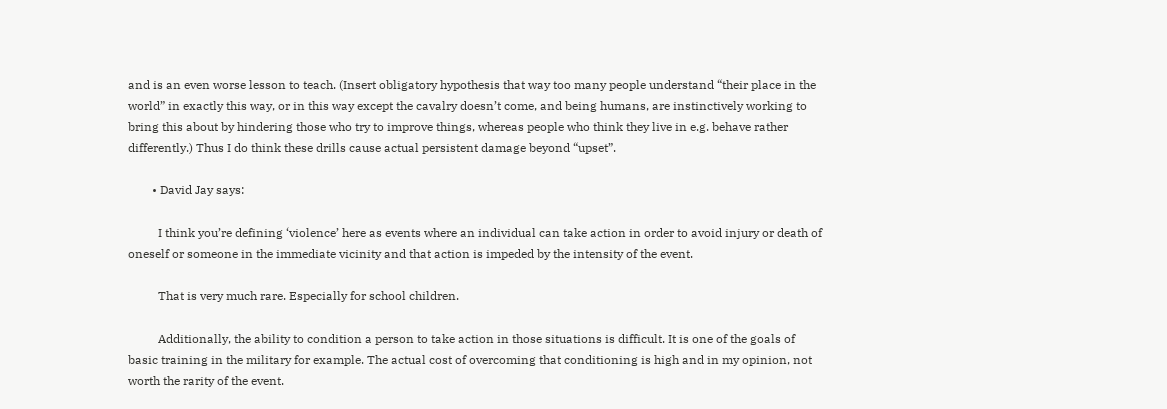and is an even worse lesson to teach. (Insert obligatory hypothesis that way too many people understand “their place in the world” in exactly this way, or in this way except the cavalry doesn’t come, and being humans, are instinctively working to bring this about by hindering those who try to improve things, whereas people who think they live in e.g. behave rather differently.) Thus I do think these drills cause actual persistent damage beyond “upset”.

        • David Jay says:

          I think you’re defining ‘violence’ here as events where an individual can take action in order to avoid injury or death of oneself or someone in the immediate vicinity and that action is impeded by the intensity of the event.

          That is very much rare. Especially for school children.

          Additionally, the ability to condition a person to take action in those situations is difficult. It is one of the goals of basic training in the military for example. The actual cost of overcoming that conditioning is high and in my opinion, not worth the rarity of the event.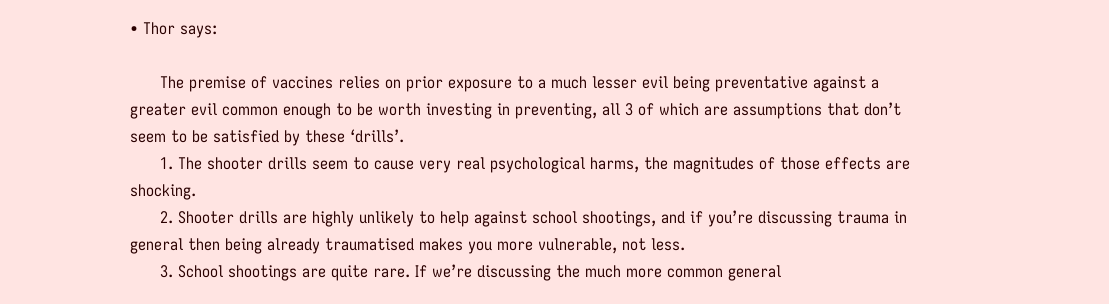• Thor says:

      The premise of vaccines relies on prior exposure to a much lesser evil being preventative against a greater evil common enough to be worth investing in preventing, all 3 of which are assumptions that don’t seem to be satisfied by these ‘drills’.
      1. The shooter drills seem to cause very real psychological harms, the magnitudes of those effects are shocking.
      2. Shooter drills are highly unlikely to help against school shootings, and if you’re discussing trauma in general then being already traumatised makes you more vulnerable, not less.
      3. School shootings are quite rare. If we’re discussing the much more common general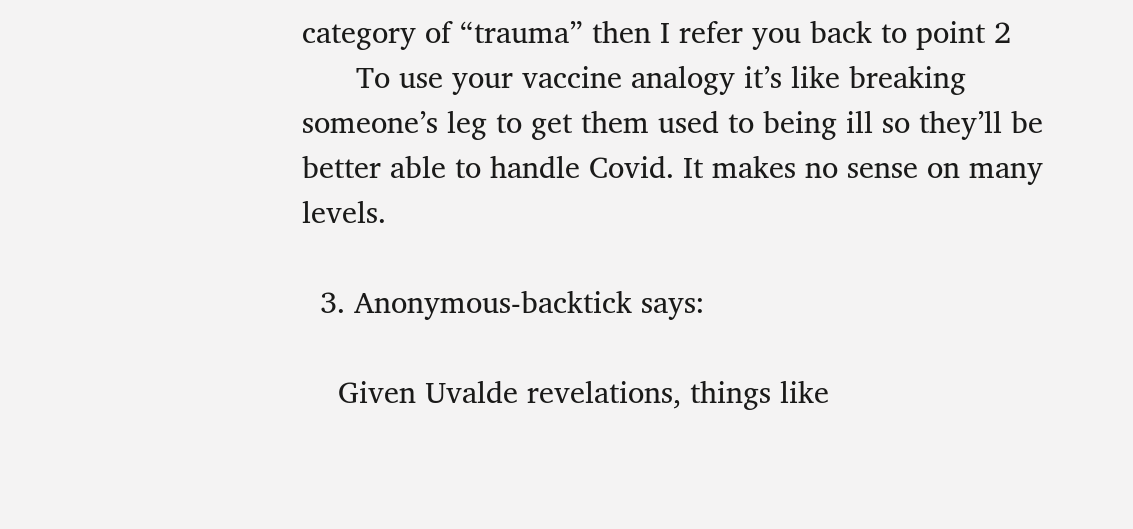category of “trauma” then I refer you back to point 2
      To use your vaccine analogy it’s like breaking someone’s leg to get them used to being ill so they’ll be better able to handle Covid. It makes no sense on many levels.

  3. Anonymous-backtick says:

    Given Uvalde revelations, things like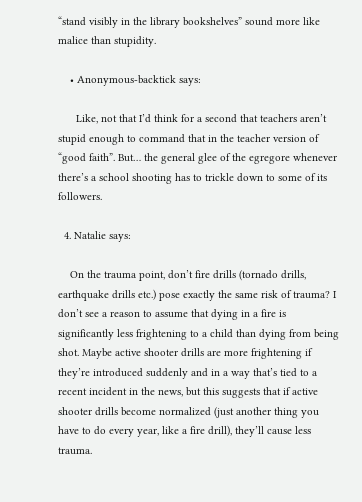“stand visibly in the library bookshelves” sound more like malice than stupidity.

    • Anonymous-backtick says:

      Like, not that I’d think for a second that teachers aren’t stupid enough to command that in the teacher version of “good faith”. But… the general glee of the egregore whenever there’s a school shooting has to trickle down to some of its followers.

  4. Natalie says:

    On the trauma point, don’t fire drills (tornado drills, earthquake drills etc.) pose exactly the same risk of trauma? I don’t see a reason to assume that dying in a fire is significantly less frightening to a child than dying from being shot. Maybe active shooter drills are more frightening if they’re introduced suddenly and in a way that’s tied to a recent incident in the news, but this suggests that if active shooter drills become normalized (just another thing you have to do every year, like a fire drill), they’ll cause less trauma.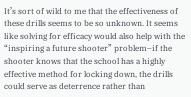It’s sort of wild to me that the effectiveness of these drills seems to be so unknown. It seems like solving for efficacy would also help with the “inspiring a future shooter” problem–if the shooter knows that the school has a highly effective method for locking down, the drills could serve as deterrence rather than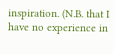inspiration. (N.B. that I have no experience in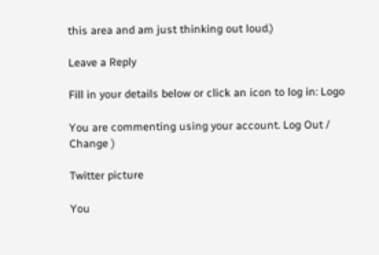this area and am just thinking out loud.)

Leave a Reply

Fill in your details below or click an icon to log in: Logo

You are commenting using your account. Log Out /  Change )

Twitter picture

You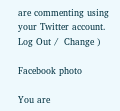are commenting using your Twitter account. Log Out /  Change )

Facebook photo

You are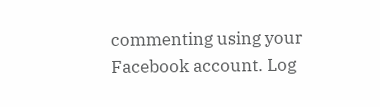commenting using your Facebook account. Log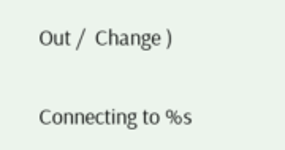Out /  Change )

Connecting to %s